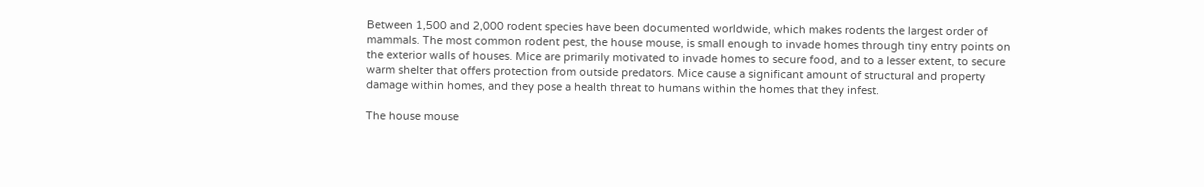Between 1,500 and 2,000 rodent species have been documented worldwide, which makes rodents the largest order of mammals. The most common rodent pest, the house mouse, is small enough to invade homes through tiny entry points on the exterior walls of houses. Mice are primarily motivated to invade homes to secure food, and to a lesser extent, to secure warm shelter that offers protection from outside predators. Mice cause a significant amount of structural and property damage within homes, and they pose a health threat to humans within the homes that they infest.

The house mouse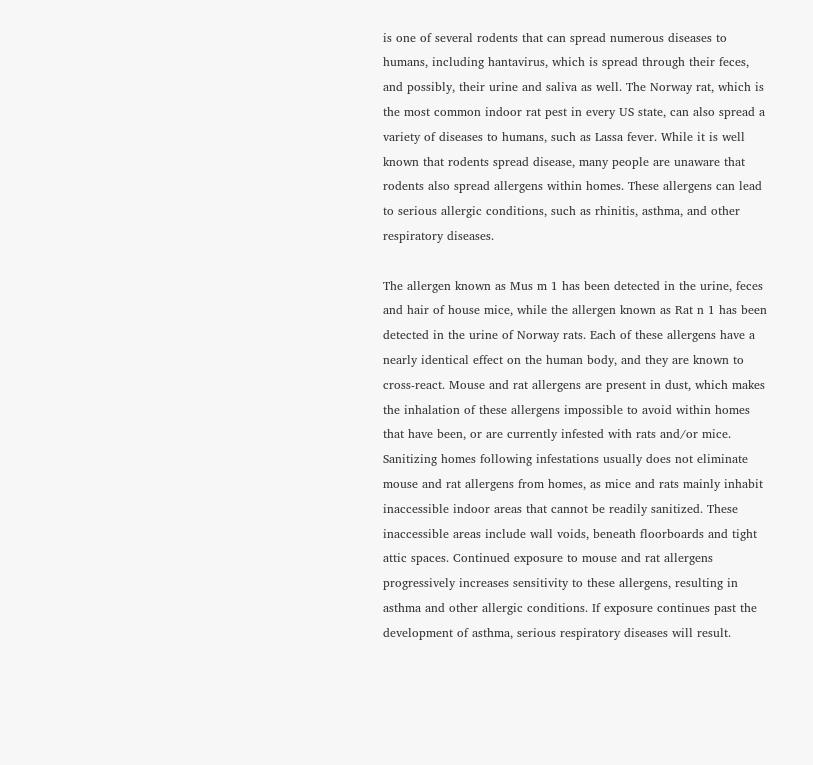is one of several rodents that can spread numerous diseases to humans, including hantavirus, which is spread through their feces, and possibly, their urine and saliva as well. The Norway rat, which is the most common indoor rat pest in every US state, can also spread a variety of diseases to humans, such as Lassa fever. While it is well known that rodents spread disease, many people are unaware that rodents also spread allergens within homes. These allergens can lead to serious allergic conditions, such as rhinitis, asthma, and other respiratory diseases.

The allergen known as Mus m 1 has been detected in the urine, feces and hair of house mice, while the allergen known as Rat n 1 has been detected in the urine of Norway rats. Each of these allergens have a nearly identical effect on the human body, and they are known to cross-react. Mouse and rat allergens are present in dust, which makes the inhalation of these allergens impossible to avoid within homes that have been, or are currently infested with rats and/or mice. Sanitizing homes following infestations usually does not eliminate mouse and rat allergens from homes, as mice and rats mainly inhabit inaccessible indoor areas that cannot be readily sanitized. These inaccessible areas include wall voids, beneath floorboards and tight attic spaces. Continued exposure to mouse and rat allergens progressively increases sensitivity to these allergens, resulting in asthma and other allergic conditions. If exposure continues past the development of asthma, serious respiratory diseases will result.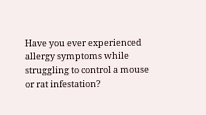Have you ever experienced allergy symptoms while struggling to control a mouse or rat infestation?